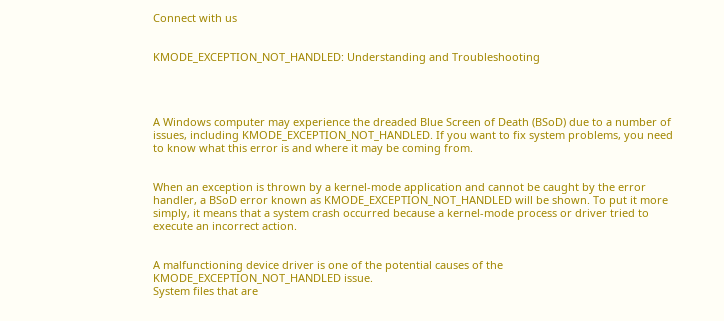Connect with us


KMODE_EXCEPTION_NOT_HANDLED: Understanding and Troubleshooting




A Windows computer may experience the dreaded Blue Screen of Death (BSoD) due to a number of issues, including KMODE_EXCEPTION_NOT_HANDLED. If you want to fix system problems, you need to know what this error is and where it may be coming from.


When an exception is thrown by a kernel-mode application and cannot be caught by the error handler, a BSoD error known as KMODE_EXCEPTION_NOT_HANDLED will be shown. To put it more simply, it means that a system crash occurred because a kernel-mode process or driver tried to execute an incorrect action.


A malfunctioning device driver is one of the potential causes of the KMODE_EXCEPTION_NOT_HANDLED issue.
System files that are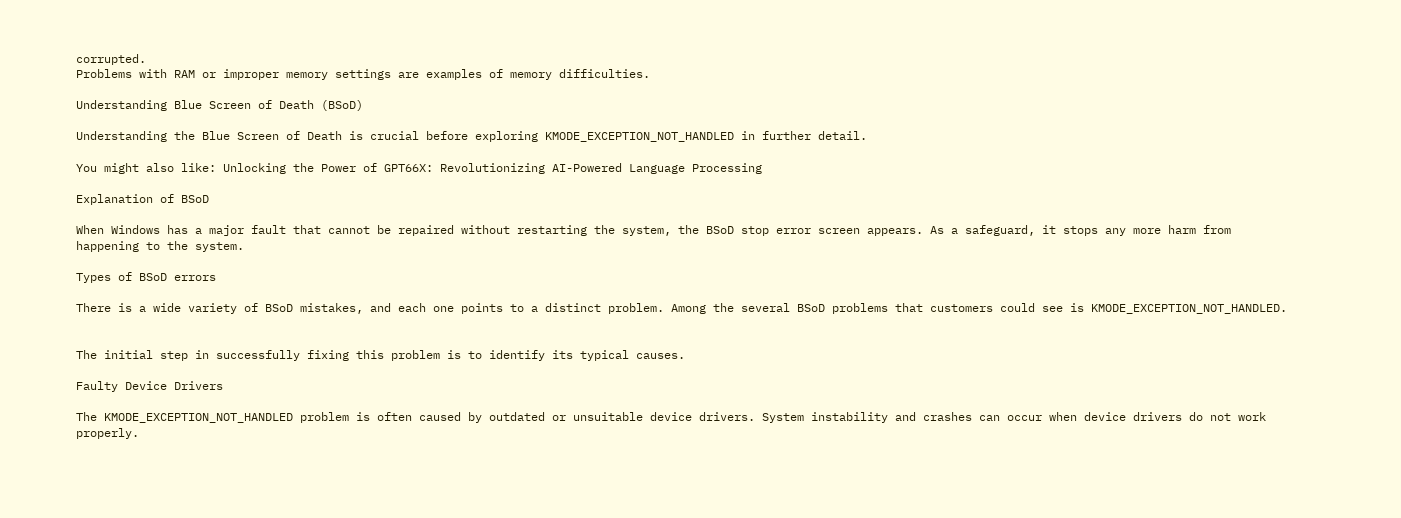corrupted.
Problems with RAM or improper memory settings are examples of memory difficulties.

Understanding Blue Screen of Death (BSoD)

Understanding the Blue Screen of Death is crucial before exploring KMODE_EXCEPTION_NOT_HANDLED in further detail.

You might also like: Unlocking the Power of GPT66X: Revolutionizing AI-Powered Language Processing

Explanation of BSoD

When Windows has a major fault that cannot be repaired without restarting the system, the BSoD stop error screen appears. As a safeguard, it stops any more harm from happening to the system.

Types of BSoD errors

There is a wide variety of BSoD mistakes, and each one points to a distinct problem. Among the several BSoD problems that customers could see is KMODE_EXCEPTION_NOT_HANDLED.


The initial step in successfully fixing this problem is to identify its typical causes.

Faulty Device Drivers

The KMODE_EXCEPTION_NOT_HANDLED problem is often caused by outdated or unsuitable device drivers. System instability and crashes can occur when device drivers do not work properly.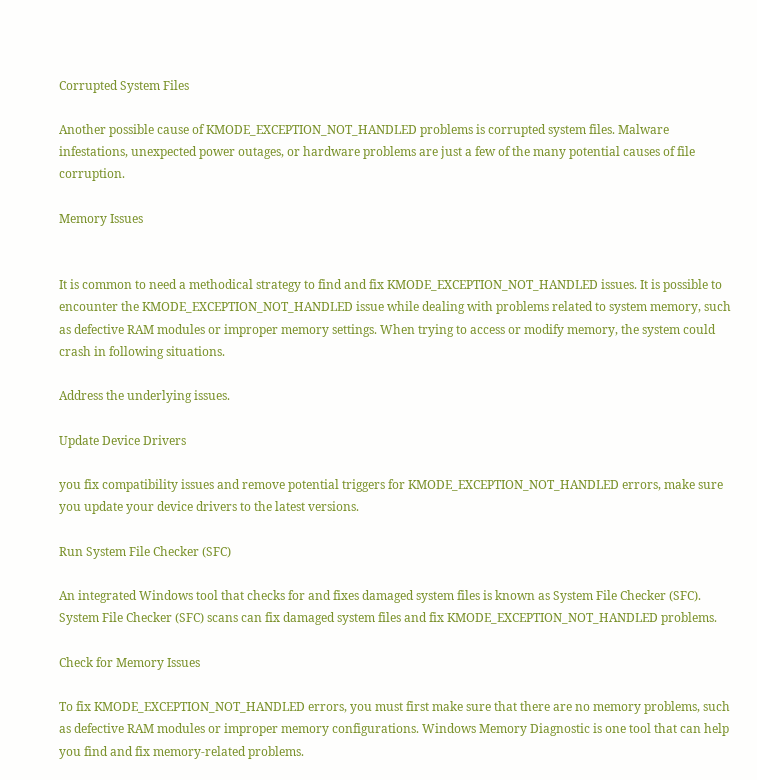Corrupted System Files

Another possible cause of KMODE_EXCEPTION_NOT_HANDLED problems is corrupted system files. Malware infestations, unexpected power outages, or hardware problems are just a few of the many potential causes of file corruption.

Memory Issues


It is common to need a methodical strategy to find and fix KMODE_EXCEPTION_NOT_HANDLED issues. It is possible to encounter the KMODE_EXCEPTION_NOT_HANDLED issue while dealing with problems related to system memory, such as defective RAM modules or improper memory settings. When trying to access or modify memory, the system could crash in following situations.

Address the underlying issues.

Update Device Drivers

you fix compatibility issues and remove potential triggers for KMODE_EXCEPTION_NOT_HANDLED errors, make sure you update your device drivers to the latest versions.

Run System File Checker (SFC)

An integrated Windows tool that checks for and fixes damaged system files is known as System File Checker (SFC). System File Checker (SFC) scans can fix damaged system files and fix KMODE_EXCEPTION_NOT_HANDLED problems.

Check for Memory Issues

To fix KMODE_EXCEPTION_NOT_HANDLED errors, you must first make sure that there are no memory problems, such as defective RAM modules or improper memory configurations. Windows Memory Diagnostic is one tool that can help you find and fix memory-related problems.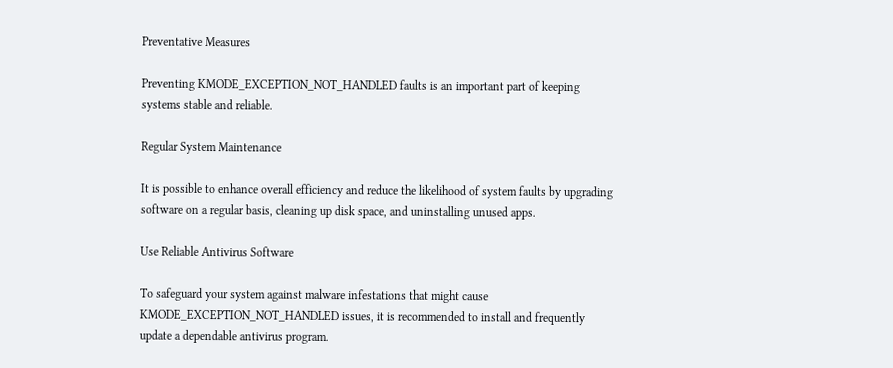Preventative Measures

Preventing KMODE_EXCEPTION_NOT_HANDLED faults is an important part of keeping systems stable and reliable.

Regular System Maintenance

It is possible to enhance overall efficiency and reduce the likelihood of system faults by upgrading software on a regular basis, cleaning up disk space, and uninstalling unused apps.

Use Reliable Antivirus Software

To safeguard your system against malware infestations that might cause KMODE_EXCEPTION_NOT_HANDLED issues, it is recommended to install and frequently update a dependable antivirus program.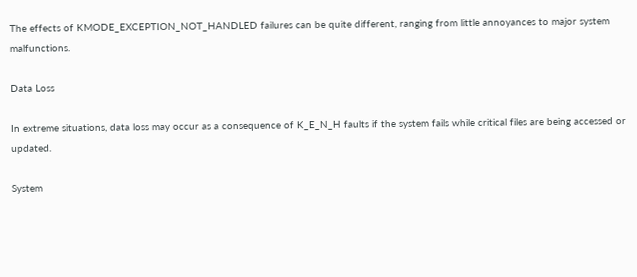The effects of KMODE_EXCEPTION_NOT_HANDLED failures can be quite different, ranging from little annoyances to major system malfunctions.

Data Loss

In extreme situations, data loss may occur as a consequence of K_E_N_H faults if the system fails while critical files are being accessed or updated.

System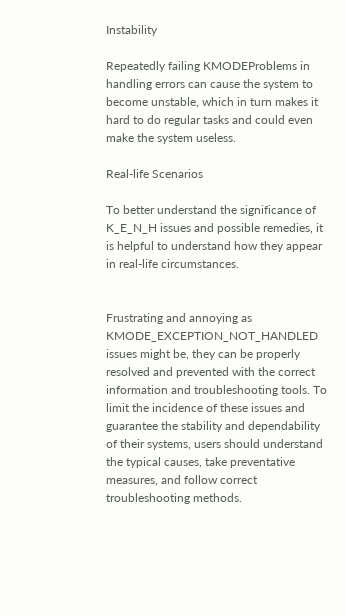Instability

Repeatedly failing KMODEProblems in handling errors can cause the system to become unstable, which in turn makes it hard to do regular tasks and could even make the system useless.

Real-life Scenarios

To better understand the significance of K_E_N_H issues and possible remedies, it is helpful to understand how they appear in real-life circumstances.


Frustrating and annoying as KMODE_EXCEPTION_NOT_HANDLED issues might be, they can be properly resolved and prevented with the correct information and troubleshooting tools. To limit the incidence of these issues and guarantee the stability and dependability of their systems, users should understand the typical causes, take preventative measures, and follow correct troubleshooting methods.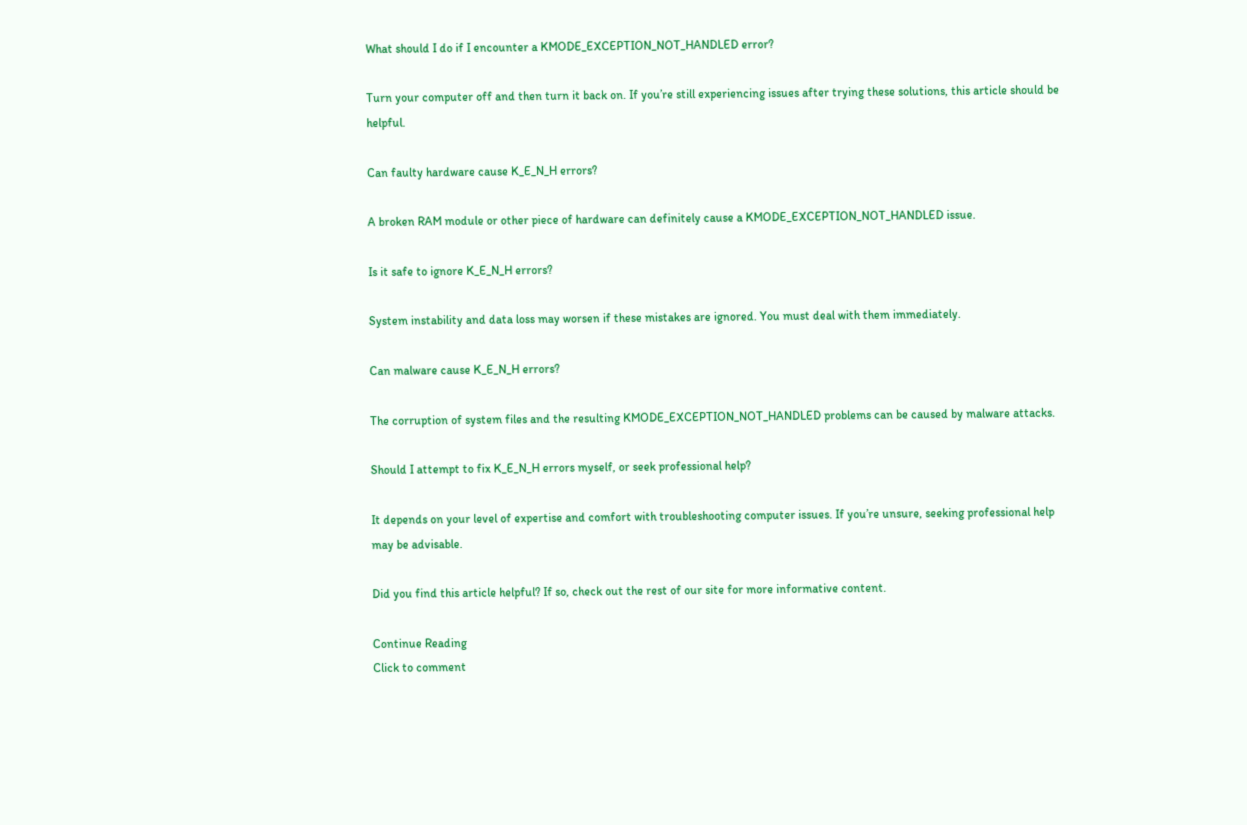What should I do if I encounter a KMODE_EXCEPTION_NOT_HANDLED error?

Turn your computer off and then turn it back on. If you’re still experiencing issues after trying these solutions, this article should be helpful.

Can faulty hardware cause K_E_N_H errors?

A broken RAM module or other piece of hardware can definitely cause a KMODE_EXCEPTION_NOT_HANDLED issue.

Is it safe to ignore K_E_N_H errors?

System instability and data loss may worsen if these mistakes are ignored. You must deal with them immediately.

Can malware cause K_E_N_H errors?

The corruption of system files and the resulting KMODE_EXCEPTION_NOT_HANDLED problems can be caused by malware attacks.

Should I attempt to fix K_E_N_H errors myself, or seek professional help?

It depends on your level of expertise and comfort with troubleshooting computer issues. If you’re unsure, seeking professional help may be advisable.

Did you find this article helpful? If so, check out the rest of our site for more informative content.

Continue Reading
Click to comment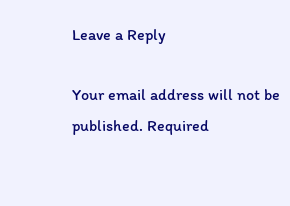Leave a Reply

Your email address will not be published. Required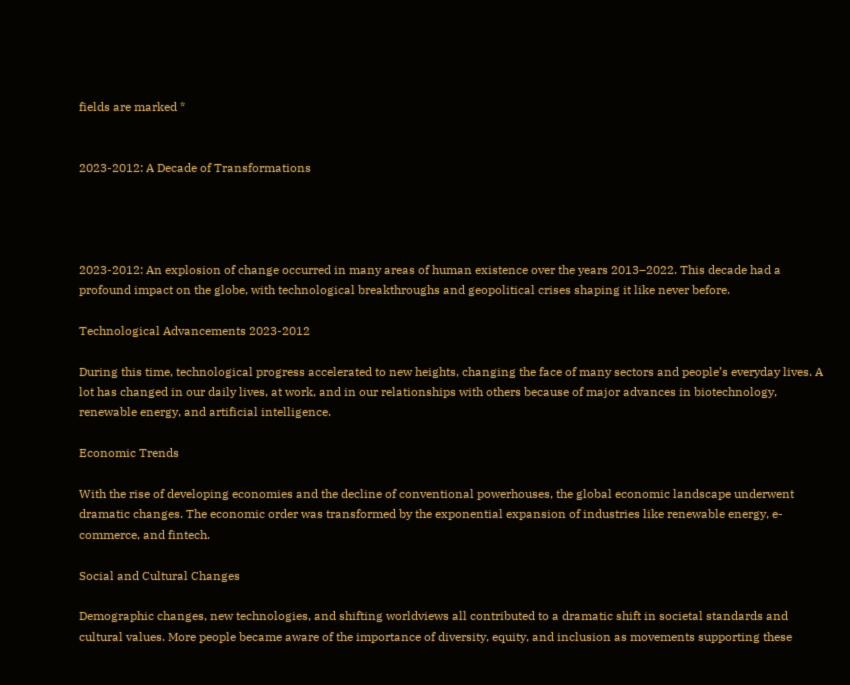fields are marked *


2023-2012: A Decade of Transformations




2023-2012: An explosion of change occurred in many areas of human existence over the years 2013–2022. This decade had a profound impact on the globe, with technological breakthroughs and geopolitical crises shaping it like never before.

Technological Advancements 2023-2012

During this time, technological progress accelerated to new heights, changing the face of many sectors and people’s everyday lives. A lot has changed in our daily lives, at work, and in our relationships with others because of major advances in biotechnology, renewable energy, and artificial intelligence.

Economic Trends

With the rise of developing economies and the decline of conventional powerhouses, the global economic landscape underwent dramatic changes. The economic order was transformed by the exponential expansion of industries like renewable energy, e-commerce, and fintech.

Social and Cultural Changes

Demographic changes, new technologies, and shifting worldviews all contributed to a dramatic shift in societal standards and cultural values. More people became aware of the importance of diversity, equity, and inclusion as movements supporting these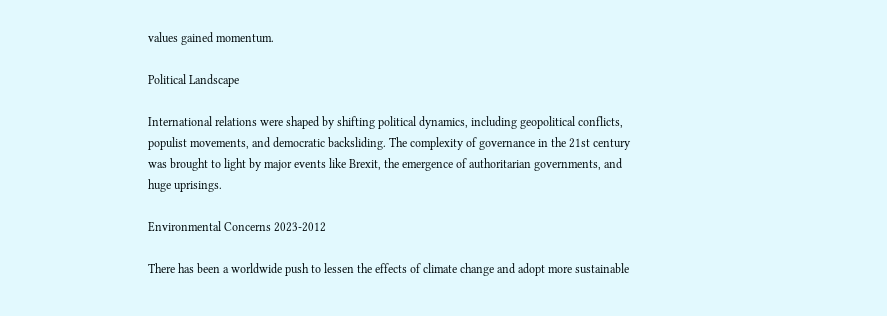values gained momentum.

Political Landscape

International relations were shaped by shifting political dynamics, including geopolitical conflicts, populist movements, and democratic backsliding. The complexity of governance in the 21st century was brought to light by major events like Brexit, the emergence of authoritarian governments, and huge uprisings.

Environmental Concerns 2023-2012

There has been a worldwide push to lessen the effects of climate change and adopt more sustainable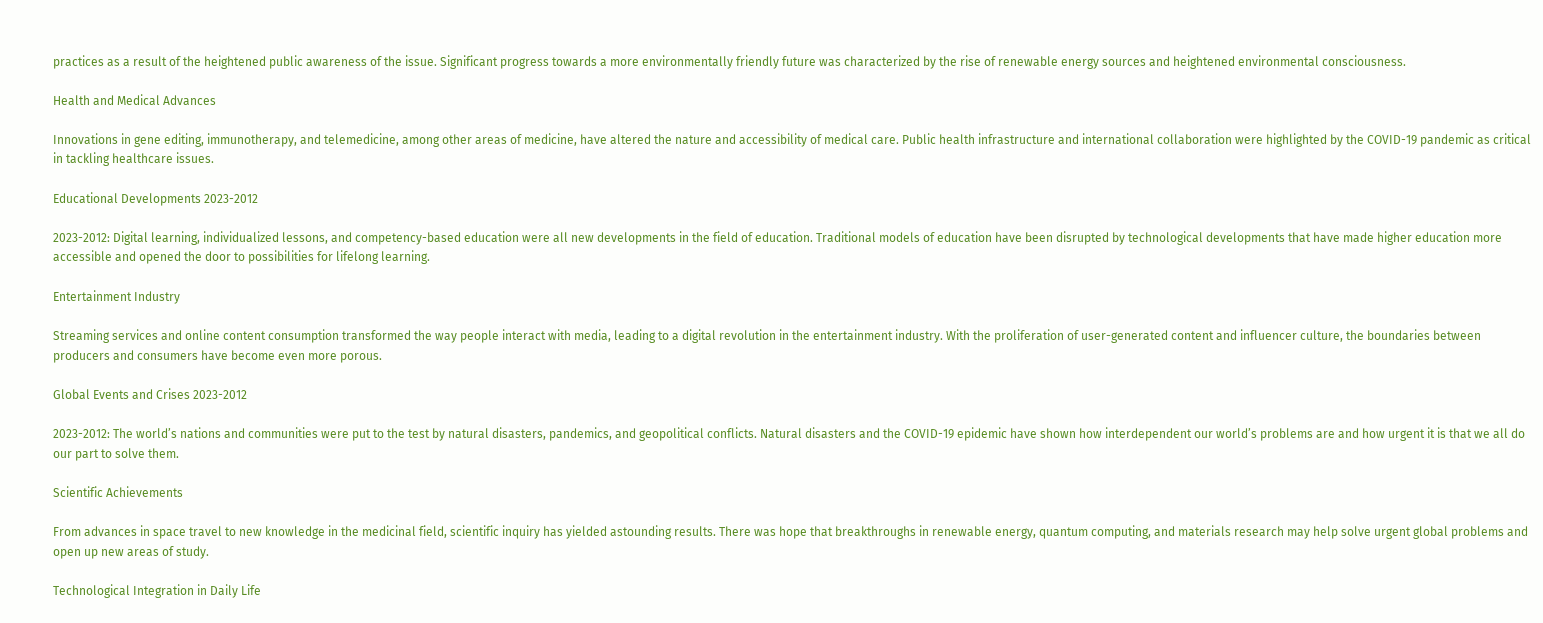practices as a result of the heightened public awareness of the issue. Significant progress towards a more environmentally friendly future was characterized by the rise of renewable energy sources and heightened environmental consciousness.

Health and Medical Advances

Innovations in gene editing, immunotherapy, and telemedicine, among other areas of medicine, have altered the nature and accessibility of medical care. Public health infrastructure and international collaboration were highlighted by the COVID-19 pandemic as critical in tackling healthcare issues.

Educational Developments 2023-2012

2023-2012: Digital learning, individualized lessons, and competency-based education were all new developments in the field of education. Traditional models of education have been disrupted by technological developments that have made higher education more accessible and opened the door to possibilities for lifelong learning.

Entertainment Industry

Streaming services and online content consumption transformed the way people interact with media, leading to a digital revolution in the entertainment industry. With the proliferation of user-generated content and influencer culture, the boundaries between producers and consumers have become even more porous.

Global Events and Crises 2023-2012

2023-2012: The world’s nations and communities were put to the test by natural disasters, pandemics, and geopolitical conflicts. Natural disasters and the COVID-19 epidemic have shown how interdependent our world’s problems are and how urgent it is that we all do our part to solve them.

Scientific Achievements

From advances in space travel to new knowledge in the medicinal field, scientific inquiry has yielded astounding results. There was hope that breakthroughs in renewable energy, quantum computing, and materials research may help solve urgent global problems and open up new areas of study.

Technological Integration in Daily Life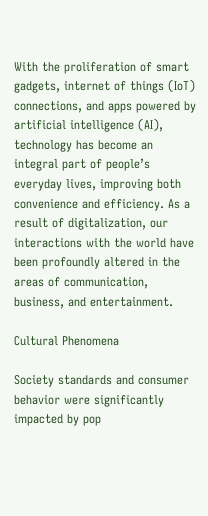With the proliferation of smart gadgets, internet of things (IoT) connections, and apps powered by artificial intelligence (AI), technology has become an integral part of people’s everyday lives, improving both convenience and efficiency. As a result of digitalization, our interactions with the world have been profoundly altered in the areas of communication, business, and entertainment.

Cultural Phenomena

Society standards and consumer behavior were significantly impacted by pop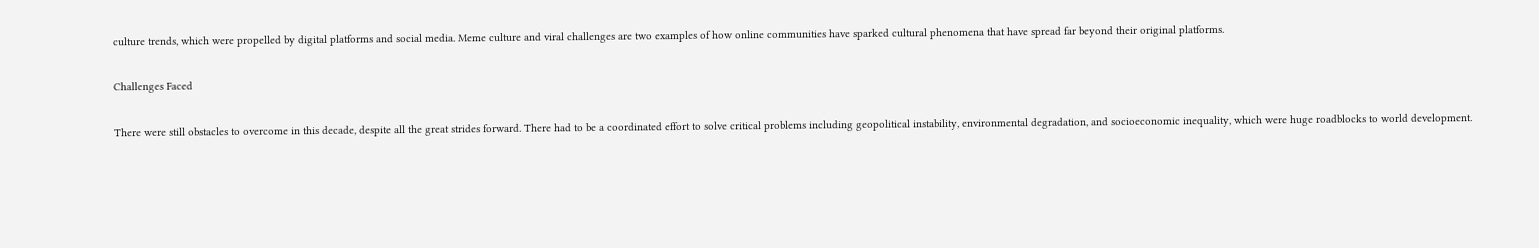culture trends, which were propelled by digital platforms and social media. Meme culture and viral challenges are two examples of how online communities have sparked cultural phenomena that have spread far beyond their original platforms.

Challenges Faced

There were still obstacles to overcome in this decade, despite all the great strides forward. There had to be a coordinated effort to solve critical problems including geopolitical instability, environmental degradation, and socioeconomic inequality, which were huge roadblocks to world development.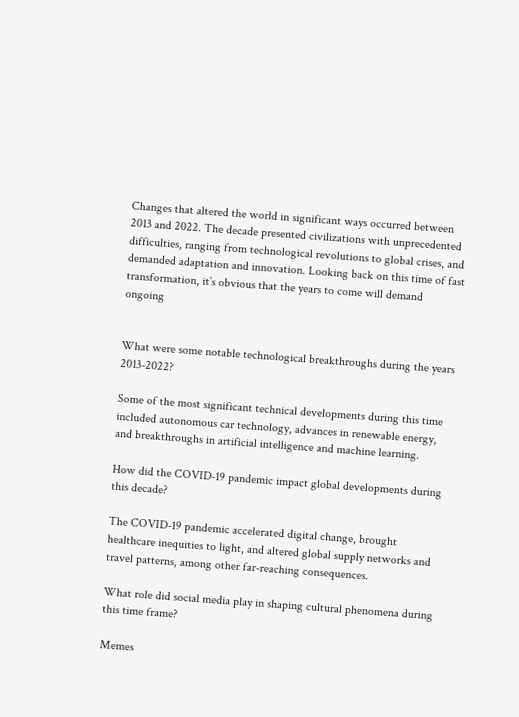Changes that altered the world in significant ways occurred between 2013 and 2022. The decade presented civilizations with unprecedented difficulties, ranging from technological revolutions to global crises, and demanded adaptation and innovation. Looking back on this time of fast transformation, it’s obvious that the years to come will demand ongoing


What were some notable technological breakthroughs during the years 2013-2022?

Some of the most significant technical developments during this time included autonomous car technology, advances in renewable energy, and breakthroughs in artificial intelligence and machine learning.

How did the COVID-19 pandemic impact global developments during this decade?

The COVID-19 pandemic accelerated digital change, brought healthcare inequities to light, and altered global supply networks and travel patterns, among other far-reaching consequences.

What role did social media play in shaping cultural phenomena during this time frame?

Memes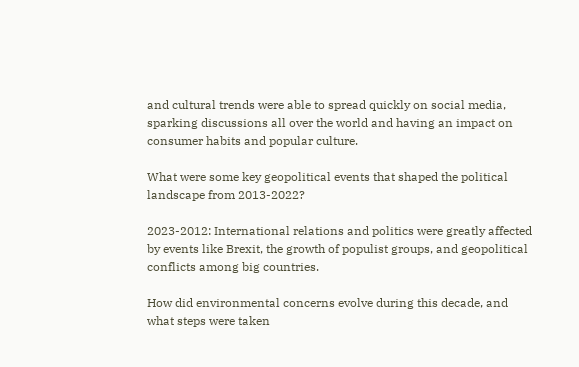and cultural trends were able to spread quickly on social media, sparking discussions all over the world and having an impact on consumer habits and popular culture.

What were some key geopolitical events that shaped the political landscape from 2013-2022?

2023-2012: International relations and politics were greatly affected by events like Brexit, the growth of populist groups, and geopolitical conflicts among big countries.

How did environmental concerns evolve during this decade, and what steps were taken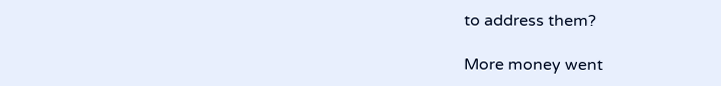to address them?

More money went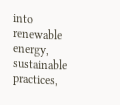into renewable energy, sustainable practices,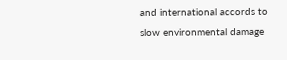and international accords to slow environmental damage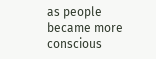as people became more conscious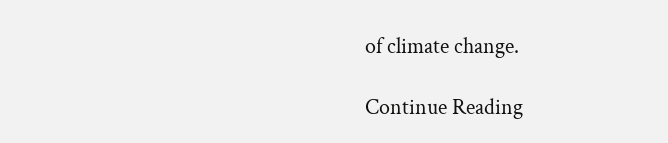of climate change.

Continue Reading